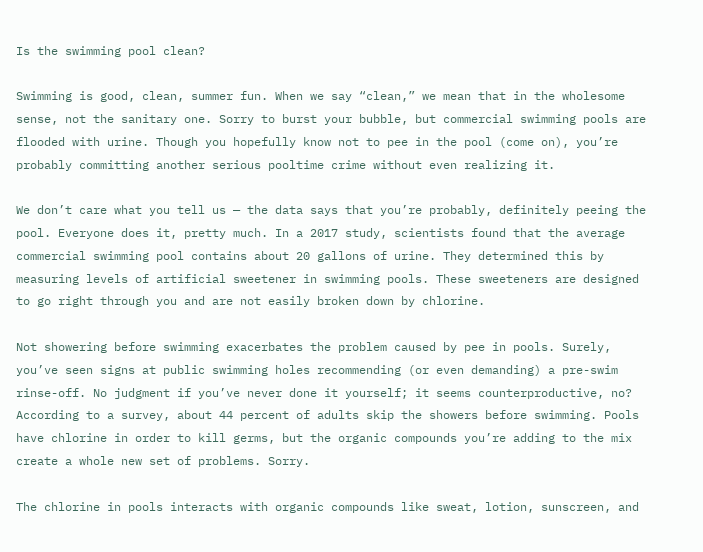Is the swimming pool clean?

Swimming is good, clean, summer fun. When we say “clean,” we mean that in the wholesome sense, not the sanitary one. Sorry to burst your bubble, but commercial swimming pools are flooded with urine. Though you hopefully know not to pee in the pool (come on), you’re probably committing another serious pooltime crime without even realizing it.

We don’t care what you tell us — the data says that you’re probably, definitely peeing the pool. Everyone does it, pretty much. In a 2017 study, scientists found that the average commercial swimming pool contains about 20 gallons of urine. They determined this by measuring levels of artificial sweetener in swimming pools. These sweeteners are designed to go right through you and are not easily broken down by chlorine.

Not showering before swimming exacerbates the problem caused by pee in pools. Surely, you’ve seen signs at public swimming holes recommending (or even demanding) a pre-swim rinse-off. No judgment if you’ve never done it yourself; it seems counterproductive, no? According to a survey, about 44 percent of adults skip the showers before swimming. Pools have chlorine in order to kill germs, but the organic compounds you’re adding to the mix create a whole new set of problems. Sorry.

The chlorine in pools interacts with organic compounds like sweat, lotion, sunscreen, and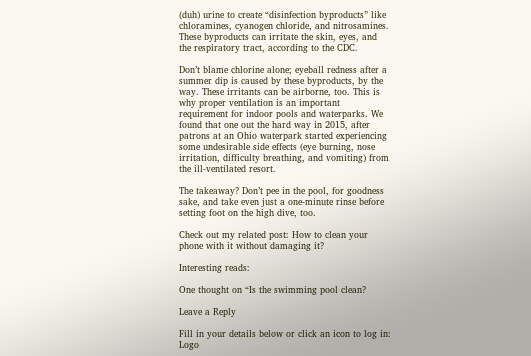(duh) urine to create “disinfection byproducts” like chloramines, cyanogen chloride, and nitrosamines. These byproducts can irritate the skin, eyes, and the respiratory tract, according to the CDC.

Don’t blame chlorine alone; eyeball redness after a summer dip is caused by these byproducts, by the way. These irritants can be airborne, too. This is why proper ventilation is an important requirement for indoor pools and waterparks. We found that one out the hard way in 2015, after patrons at an Ohio waterpark started experiencing some undesirable side effects (eye burning, nose irritation, difficulty breathing, and vomiting) from the ill-ventilated resort.

The takeaway? Don’t pee in the pool, for goodness sake, and take even just a one-minute rinse before setting foot on the high dive, too.

Check out my related post: How to clean your phone with it without damaging it?

Interesting reads:

One thought on “Is the swimming pool clean?

Leave a Reply

Fill in your details below or click an icon to log in: Logo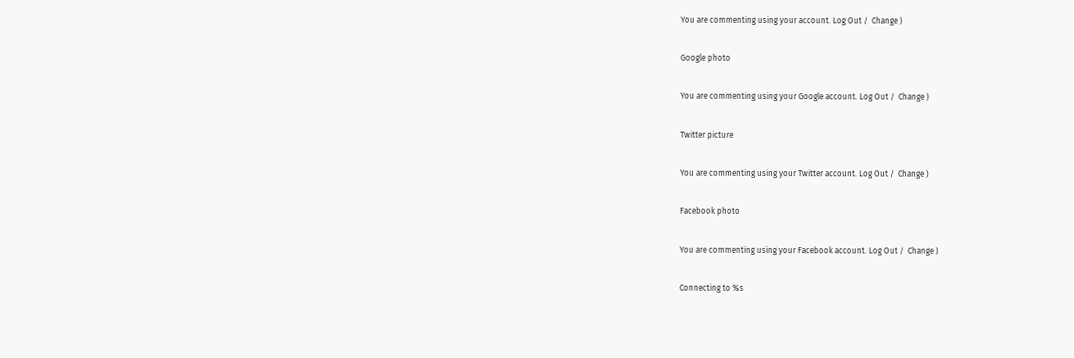You are commenting using your account. Log Out /  Change )

Google photo

You are commenting using your Google account. Log Out /  Change )

Twitter picture

You are commenting using your Twitter account. Log Out /  Change )

Facebook photo

You are commenting using your Facebook account. Log Out /  Change )

Connecting to %s